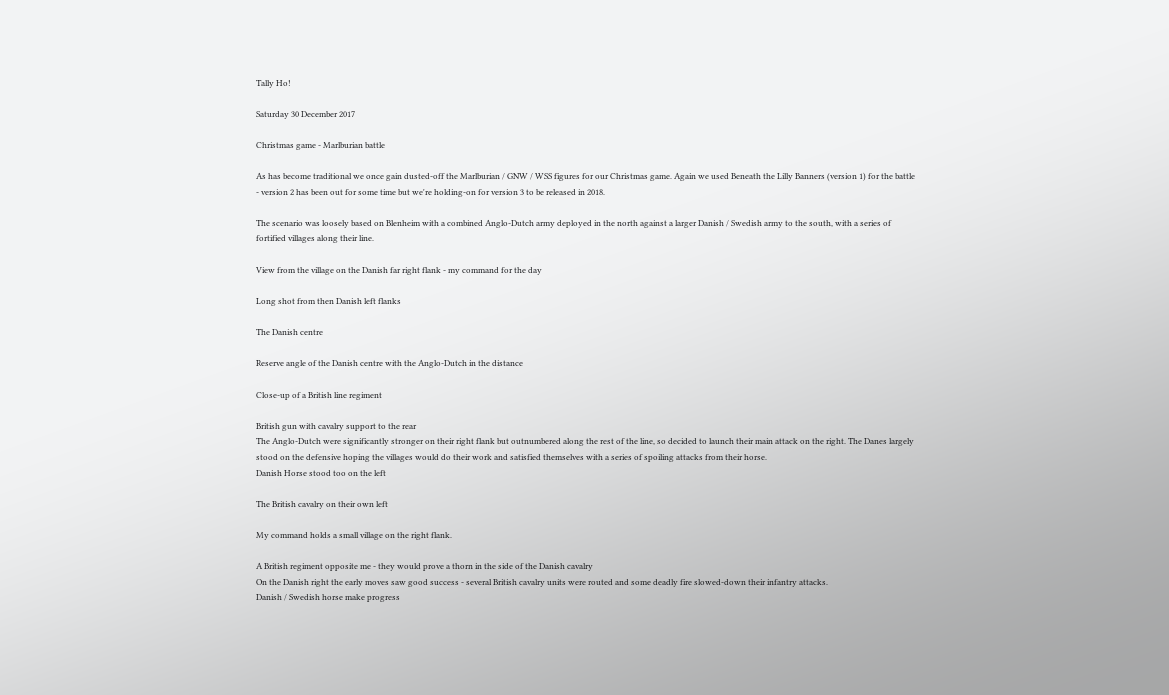Tally Ho!

Saturday 30 December 2017

Christmas game - Marlburian battle

As has become traditional we once gain dusted-off the Marlburian / GNW / WSS figures for our Christmas game. Again we used Beneath the Lilly Banners (version 1) for the battle - version 2 has been out for some time but we're holding-on for version 3 to be released in 2018.

The scenario was loosely based on Blenheim with a combined Anglo-Dutch army deployed in the north against a larger Danish / Swedish army to the south, with a series of fortified villages along their line.

View from the village on the Danish far right flank - my command for the day

Long shot from then Danish left flanks

The Danish centre

Reserve angle of the Danish centre with the Anglo-Dutch in the distance

Close-up of a British line regiment

British gun with cavalry support to the rear
The Anglo-Dutch were significantly stronger on their right flank but outnumbered along the rest of the line, so decided to launch their main attack on the right. The Danes largely stood on the defensive hoping the villages would do their work and satisfied themselves with a series of spoiling attacks from their horse.
Danish Horse stood too on the left

The British cavalry on their own left

My command holds a small village on the right flank.

A British regiment opposite me - they would prove a thorn in the side of the Danish cavalry
On the Danish right the early moves saw good success - several British cavalry units were routed and some deadly fire slowed-down their infantry attacks.
Danish / Swedish horse make progress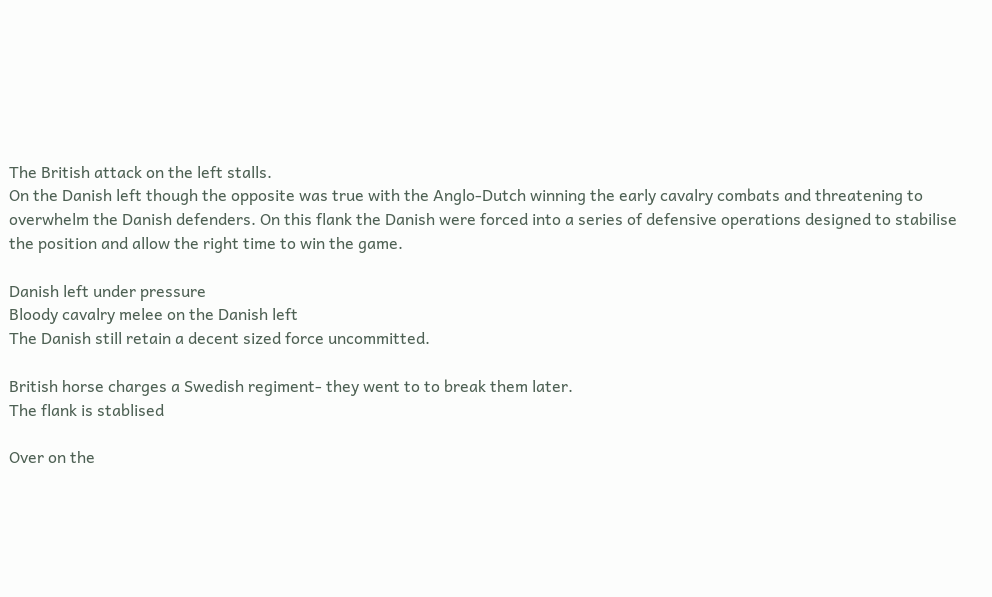The British attack on the left stalls.
On the Danish left though the opposite was true with the Anglo-Dutch winning the early cavalry combats and threatening to overwhelm the Danish defenders. On this flank the Danish were forced into a series of defensive operations designed to stabilise the position and allow the right time to win the game.

Danish left under pressure
Bloody cavalry melee on the Danish left
The Danish still retain a decent sized force uncommitted.

British horse charges a Swedish regiment- they went to to break them later.
The flank is stablised

Over on the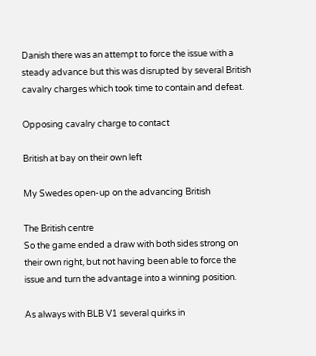Danish there was an attempt to force the issue with a steady advance but this was disrupted by several British cavalry charges which took time to contain and defeat.

Opposing cavalry charge to contact

British at bay on their own left

My Swedes open-up on the advancing British

The British centre
So the game ended a draw with both sides strong on their own right, but not having been able to force the issue and turn the advantage into a winning position.

As always with BLB V1 several quirks in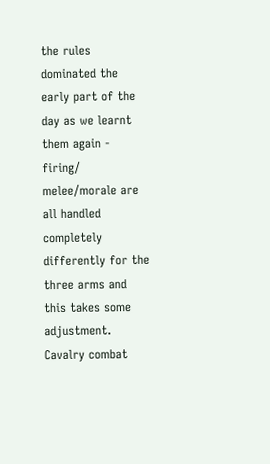the rules dominated the early part of the day as we learnt them again - firing/ melee/morale are all handled completely differently for the three arms and this takes some adjustment. Cavalry combat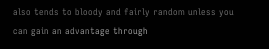also tends to bloody and fairly random unless you can gain an advantage through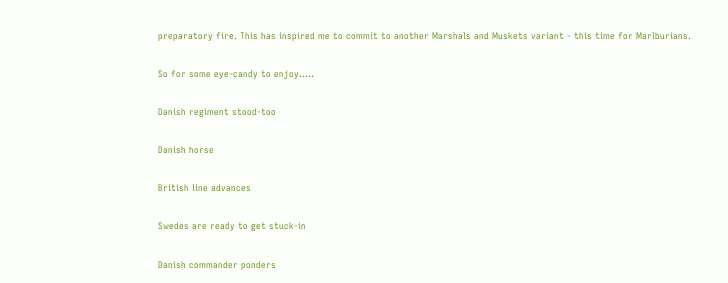preparatory fire. This has inspired me to commit to another Marshals and Muskets variant - this time for Marlburians.

So for some eye-candy to enjoy.....

Danish regiment stood-too

Danish horse

British line advances

Swedes are ready to get stuck-in

Danish commander ponders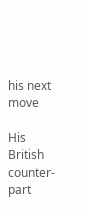his next move

His British counter-part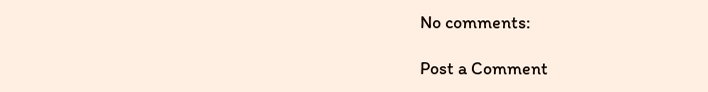No comments:

Post a Comment